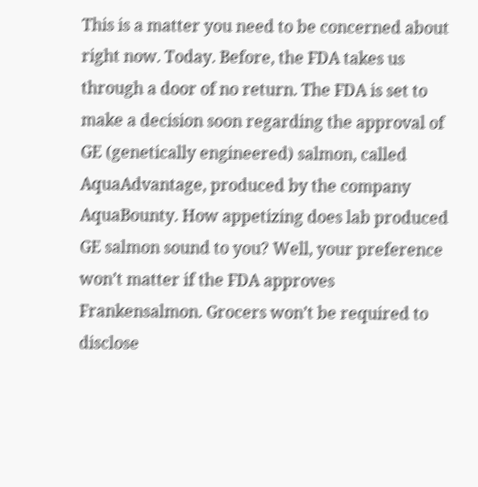This is a matter you need to be concerned about right now. Today. Before, the FDA takes us through a door of no return. The FDA is set to make a decision soon regarding the approval of GE (genetically engineered) salmon, called AquaAdvantage, produced by the company AquaBounty. How appetizing does lab produced GE salmon sound to you? Well, your preference won’t matter if the FDA approves Frankensalmon. Grocers won’t be required to disclose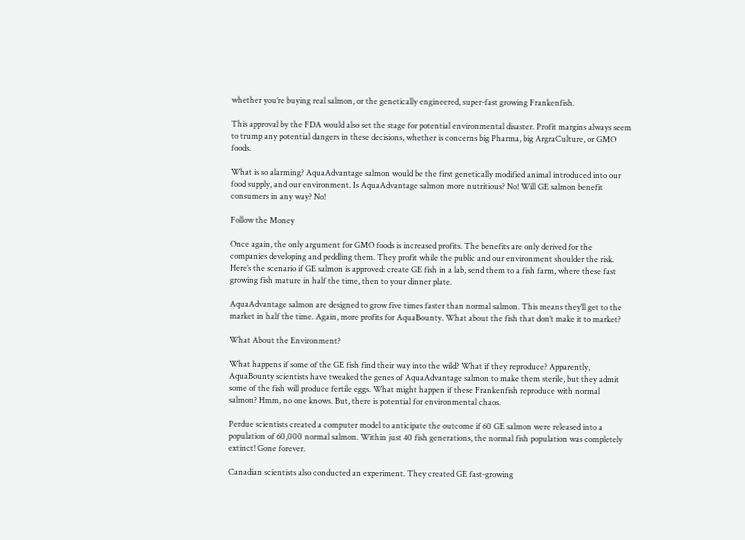whether you’re buying real salmon, or the genetically engineered, super-fast growing Frankenfish.

This approval by the FDA would also set the stage for potential environmental disaster. Profit margins always seem to trump any potential dangers in these decisions, whether is concerns big Pharma, big ArgraCulture, or GMO foods.

What is so alarming? AquaAdvantage salmon would be the first genetically modified animal introduced into our food supply, and our environment. Is AquaAdvantage salmon more nutritious? No! Will GE salmon benefit consumers in any way? No!

Follow the Money

Once again, the only argument for GMO foods is increased profits. The benefits are only derived for the companies developing and peddling them. They profit while the public and our environment shoulder the risk. Here’s the scenario if GE salmon is approved: create GE fish in a lab, send them to a fish farm, where these fast growing fish mature in half the time, then to your dinner plate.

AquaAdvantage salmon are designed to grow five times faster than normal salmon. This means they’ll get to the market in half the time. Again, more profits for AquaBounty. What about the fish that don’t make it to market?

What About the Environment?

What happens if some of the GE fish find their way into the wild? What if they reproduce? Apparently, AquaBounty scientists have tweaked the genes of AquaAdvantage salmon to make them sterile, but they admit some of the fish will produce fertile eggs. What might happen if these Frankenfish reproduce with normal salmon? Hmm, no one knows. But, there is potential for environmental chaos.

Perdue scientists created a computer model to anticipate the outcome if 60 GE salmon were released into a population of 60,000 normal salmon. Within just 40 fish generations, the normal fish population was completely extinct! Gone forever.

Canadian scientists also conducted an experiment. They created GE fast-growing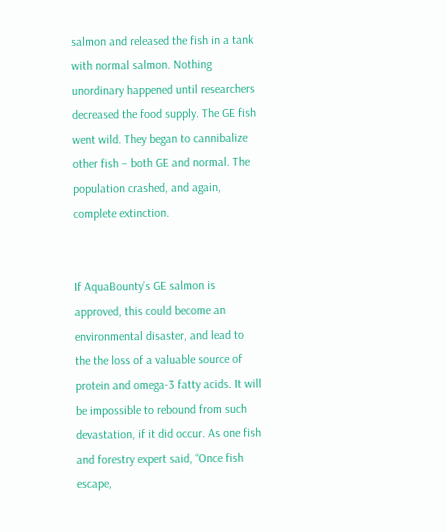salmon and released the fish in a tank with normal salmon. Nothing unordinary happened until researchers decreased the food supply. The GE fish went wild. They began to cannibalize other fish – both GE and normal. The population crashed, and again, complete extinction.


If AquaBounty’s GE salmon is approved, this could become an environmental disaster, and lead to the the loss of a valuable source of protein and omega-3 fatty acids. It will be impossible to rebound from such devastation, if it did occur. As one fish and forestry expert said, “Once fish escape,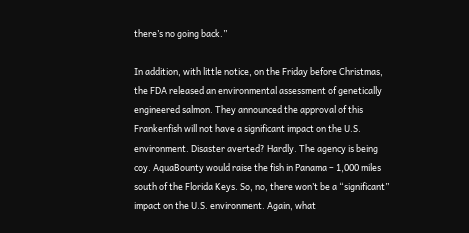there’s no going back.”

In addition, with little notice, on the Friday before Christmas, the FDA released an environmental assessment of genetically engineered salmon. They announced the approval of this Frankenfish will not have a significant impact on the U.S. environment. Disaster averted? Hardly. The agency is being coy. AquaBounty would raise the fish in Panama – 1,000 miles south of the Florida Keys. So, no, there won’t be a “significant” impact on the U.S. environment. Again, what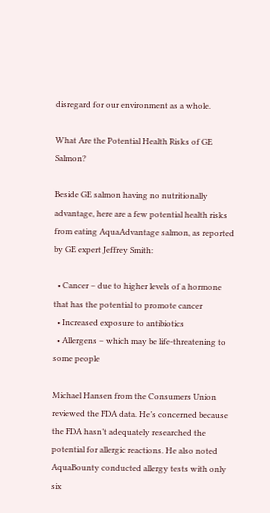disregard for our environment as a whole.

What Are the Potential Health Risks of GE Salmon?

Beside GE salmon having no nutritionally advantage, here are a few potential health risks from eating AquaAdvantage salmon, as reported by GE expert Jeffrey Smith:

  • Cancer – due to higher levels of a hormone that has the potential to promote cancer
  • Increased exposure to antibiotics
  • Allergens – which may be life-threatening to some people

Michael Hansen from the Consumers Union reviewed the FDA data. He’s concerned because the FDA hasn’t adequately researched the potential for allergic reactions. He also noted AquaBounty conducted allergy tests with only six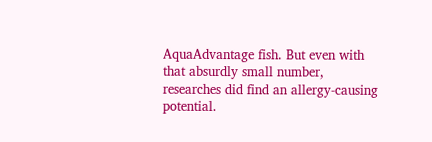AquaAdvantage fish. But even with that absurdly small number, researches did find an allergy-causing potential.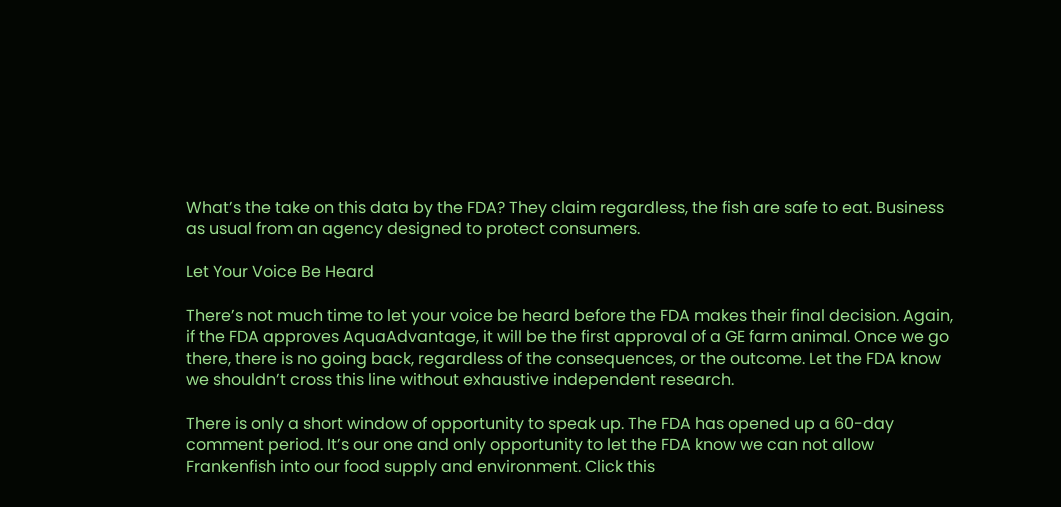What’s the take on this data by the FDA? They claim regardless, the fish are safe to eat. Business as usual from an agency designed to protect consumers.

Let Your Voice Be Heard

There’s not much time to let your voice be heard before the FDA makes their final decision. Again, if the FDA approves AquaAdvantage, it will be the first approval of a GE farm animal. Once we go there, there is no going back, regardless of the consequences, or the outcome. Let the FDA know we shouldn’t cross this line without exhaustive independent research.

There is only a short window of opportunity to speak up. The FDA has opened up a 60-day comment period. It’s our one and only opportunity to let the FDA know we can not allow Frankenfish into our food supply and environment. Click this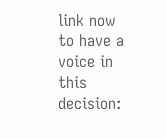link now to have a voice in this decision: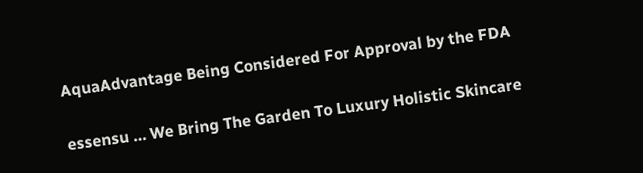AquaAdvantage Being Considered For Approval by the FDA

essensu … We Bring The Garden To Luxury Holistic Skincare